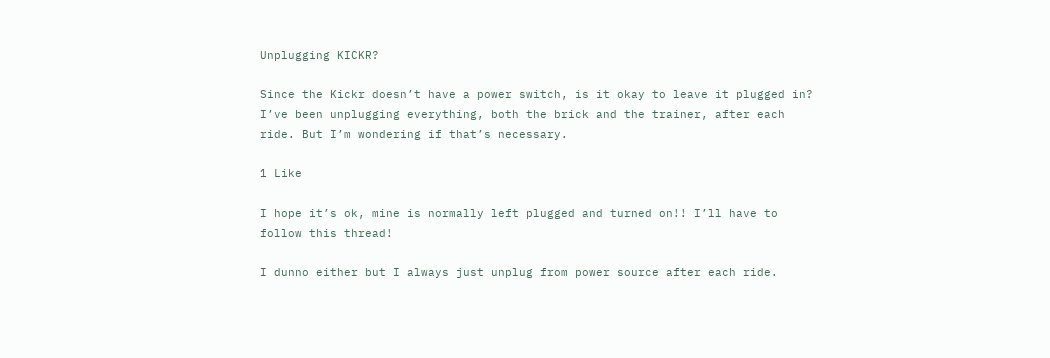Unplugging KICKR?

Since the Kickr doesn’t have a power switch, is it okay to leave it plugged in? I’ve been unplugging everything, both the brick and the trainer, after each ride. But I’m wondering if that’s necessary.

1 Like

I hope it’s ok, mine is normally left plugged and turned on!! I’ll have to follow this thread!

I dunno either but I always just unplug from power source after each ride.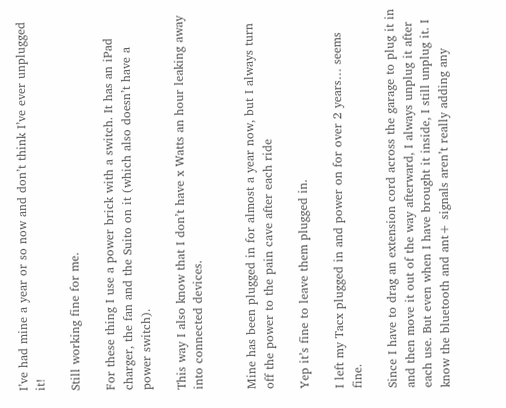I’ve had mine a year or so now and don’t think I’ve ever unplugged it!

Still working fine for me.

For these thing I use a power brick with a switch. It has an iPad charger, the fan and the Suito on it (which also doesn’t have a power switch).

This way I also know that I don’t have x Watts an hour leaking away into connected devices.


Mine has been plugged in for almost a year now, but I always turn off the power to the pain cave after each ride

Yep it’s fine to leave them plugged in.

I left my Tacx plugged in and power on for over 2 years… seems fine.

Since I have to drag an extension cord across the garage to plug it in and then move it out of the way afterward, I always unplug it after each use. But even when I have brought it inside, I still unplug it. I know the bluetooth and ant+ signals aren’t really adding any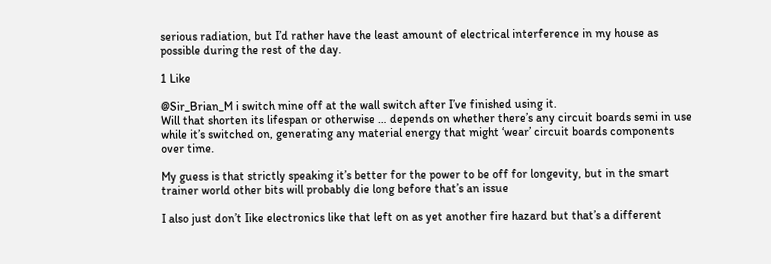serious radiation, but I’d rather have the least amount of electrical interference in my house as possible during the rest of the day.

1 Like

@Sir_Brian_M i switch mine off at the wall switch after I’ve finished using it.
Will that shorten its lifespan or otherwise … depends on whether there’s any circuit boards semi in use while it’s switched on, generating any material energy that might ‘wear’ circuit boards components over time.

My guess is that strictly speaking it’s better for the power to be off for longevity, but in the smart trainer world other bits will probably die long before that’s an issue

I also just don’t Iike electronics like that left on as yet another fire hazard but that’s a different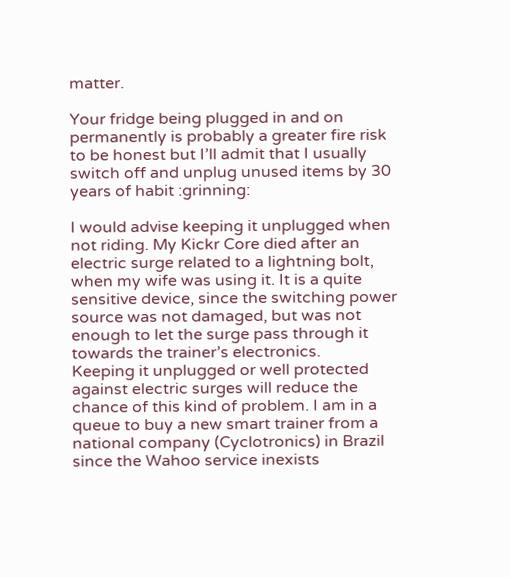matter.

Your fridge being plugged in and on permanently is probably a greater fire risk to be honest but I’ll admit that I usually switch off and unplug unused items by 30 years of habit :grinning:

I would advise keeping it unplugged when not riding. My Kickr Core died after an electric surge related to a lightning bolt, when my wife was using it. It is a quite sensitive device, since the switching power source was not damaged, but was not enough to let the surge pass through it towards the trainer’s electronics.
Keeping it unplugged or well protected against electric surges will reduce the chance of this kind of problem. I am in a queue to buy a new smart trainer from a national company (Cyclotronics) in Brazil since the Wahoo service inexists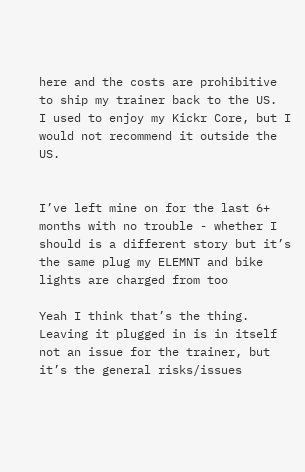here and the costs are prohibitive to ship my trainer back to the US.
I used to enjoy my Kickr Core, but I would not recommend it outside the US.


I’ve left mine on for the last 6+ months with no trouble - whether I should is a different story but it’s the same plug my ELEMNT and bike lights are charged from too

Yeah I think that’s the thing. Leaving it plugged in is in itself not an issue for the trainer, but it’s the general risks/issues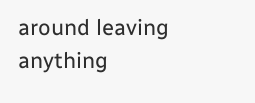around leaving anything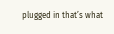plugged in that’s what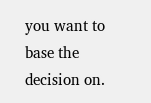you want to base the decision on.